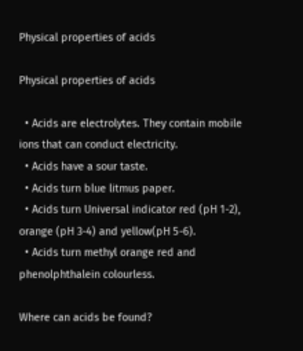Physical properties of acids

Physical properties of acids

  • Acids are electrolytes. They contain mobile ions that can conduct electricity.
  • Acids have a sour taste.
  • Acids turn blue litmus paper.
  • Acids turn Universal indicator red (pH 1-2), orange (pH 3-4) and yellow(pH 5-6).
  • Acids turn methyl orange red and phenolphthalein colourless.

Where can acids be found?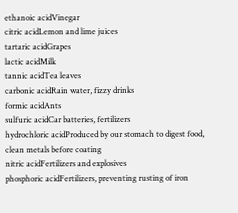ethanoic acidVinegar
citric acidLemon and lime juices
tartaric acidGrapes
lactic acidMilk
tannic acidTea leaves
carbonic acidRain water, fizzy drinks
formic acidAnts
sulfuric acidCar batteries, fertilizers
hydrochloric acidProduced by our stomach to digest food, clean metals before coating
nitric acidFertilizers and explosives
phosphoric acidFertilizers, preventing rusting of iron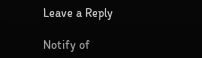Leave a Reply

Notify of